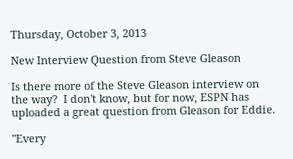Thursday, October 3, 2013

New Interview Question from Steve Gleason

Is there more of the Steve Gleason interview on the way?  I don't know, but for now, ESPN has uploaded a great question from Gleason for Eddie.

"Every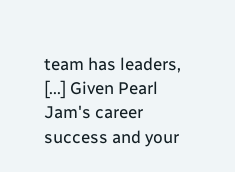team has leaders, [...] Given Pearl Jam's career success and your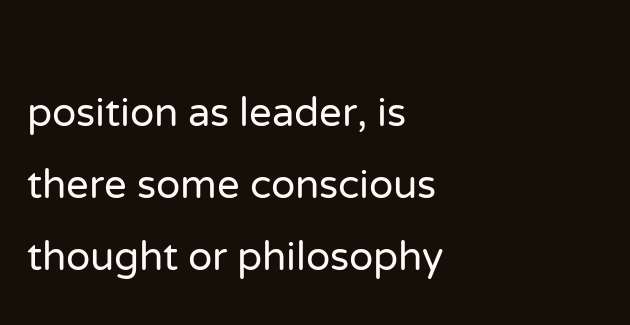position as leader, is there some conscious thought or philosophy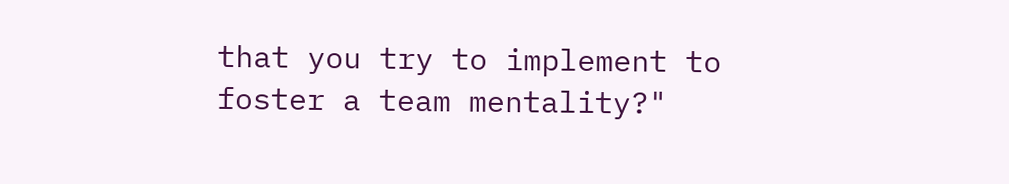that you try to implement to foster a team mentality?"